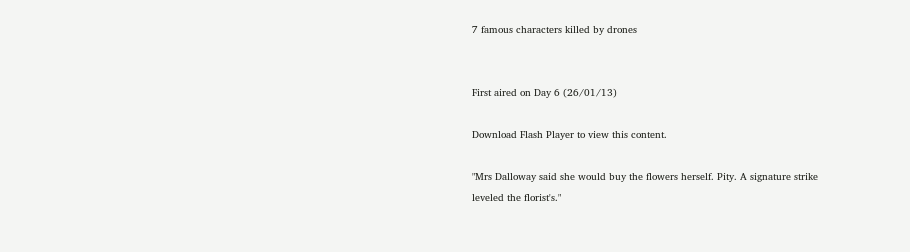7 famous characters killed by drones


First aired on Day 6 (26/01/13)

Download Flash Player to view this content.

"Mrs Dalloway said she would buy the flowers herself. Pity. A signature strike leveled the florist's."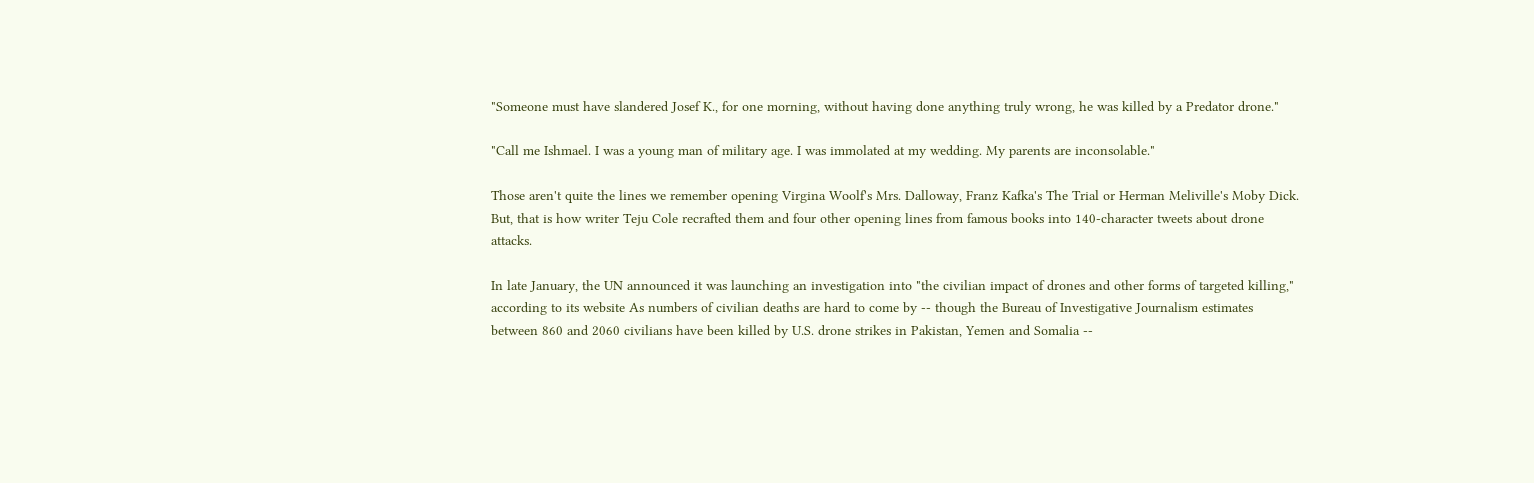"Someone must have slandered Josef K., for one morning, without having done anything truly wrong, he was killed by a Predator drone."

"Call me Ishmael. I was a young man of military age. I was immolated at my wedding. My parents are inconsolable."

Those aren't quite the lines we remember opening Virgina Woolf's Mrs. Dalloway, Franz Kafka's The Trial or Herman Meliville's Moby Dick. But, that is how writer Teju Cole recrafted them and four other opening lines from famous books into 140-character tweets about drone attacks.

In late January, the UN announced it was launching an investigation into "the civilian impact of drones and other forms of targeted killing," according to its website As numbers of civilian deaths are hard to come by -- though the Bureau of Investigative Journalism estimates between 860 and 2060 civilians have been killed by U.S. drone strikes in Pakistan, Yemen and Somalia --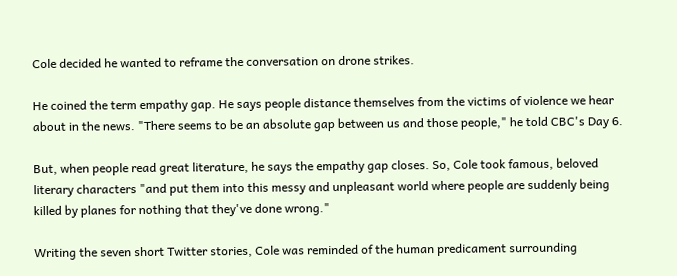Cole decided he wanted to reframe the conversation on drone strikes.

He coined the term empathy gap. He says people distance themselves from the victims of violence we hear about in the news. "There seems to be an absolute gap between us and those people," he told CBC's Day 6.

But, when people read great literature, he says the empathy gap closes. So, Cole took famous, beloved literary characters "and put them into this messy and unpleasant world where people are suddenly being killed by planes for nothing that they've done wrong."

Writing the seven short Twitter stories, Cole was reminded of the human predicament surrounding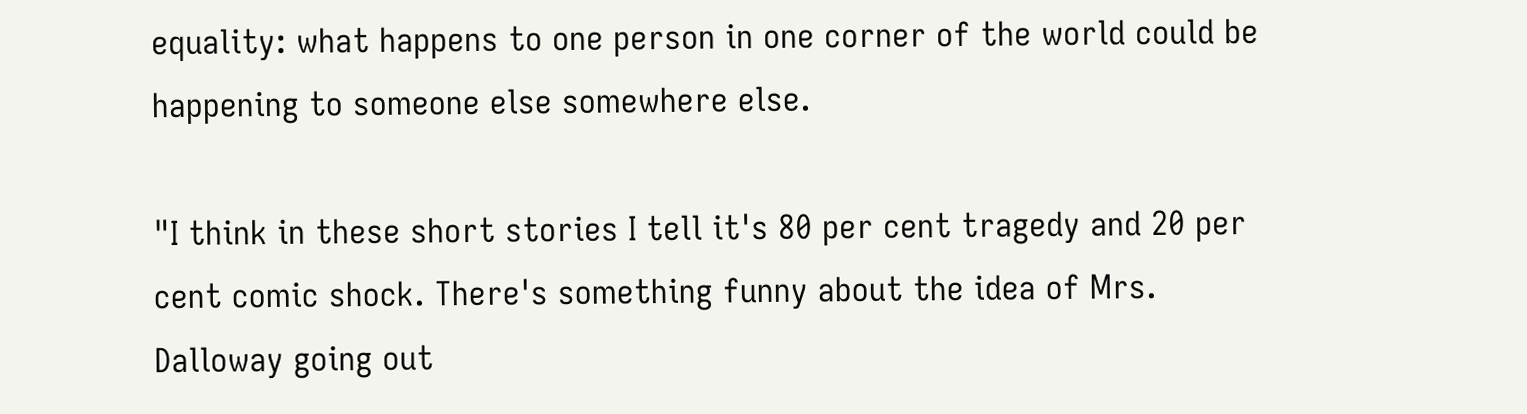equality: what happens to one person in one corner of the world could be happening to someone else somewhere else.

"I think in these short stories I tell it's 80 per cent tragedy and 20 per cent comic shock. There's something funny about the idea of Mrs. Dalloway going out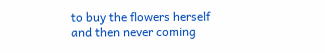to buy the flowers herself and then never coming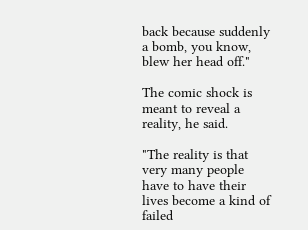back because suddenly a bomb, you know, blew her head off."

The comic shock is meant to reveal a reality, he said.

"The reality is that very many people have to have their lives become a kind of failed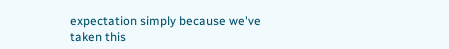expectation simply because we've taken this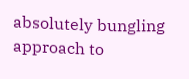absolutely bungling approach to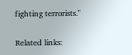fighting terrorists."

Related links: